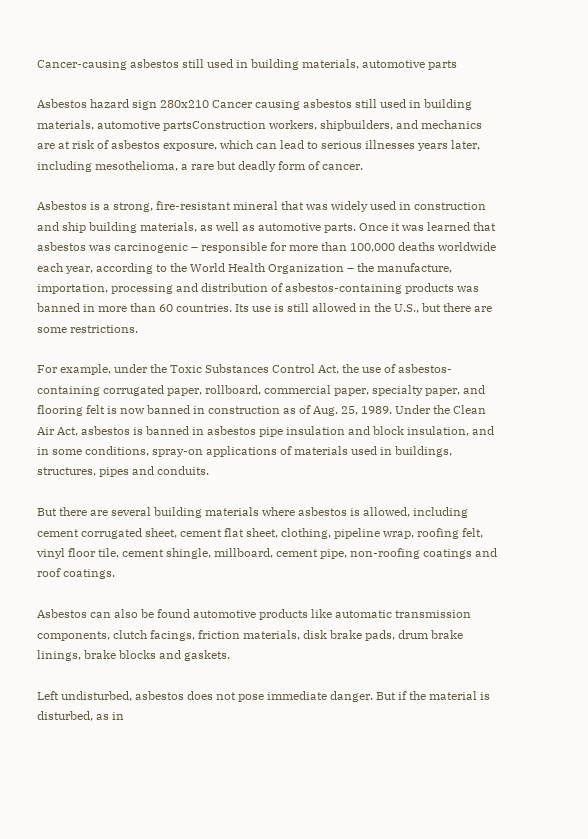Cancer-causing asbestos still used in building materials, automotive parts

Asbestos hazard sign 280x210 Cancer causing asbestos still used in building materials, automotive partsConstruction workers, shipbuilders, and mechanics are at risk of asbestos exposure, which can lead to serious illnesses years later, including mesothelioma, a rare but deadly form of cancer.

Asbestos is a strong, fire-resistant mineral that was widely used in construction and ship building materials, as well as automotive parts. Once it was learned that asbestos was carcinogenic – responsible for more than 100,000 deaths worldwide each year, according to the World Health Organization – the manufacture, importation, processing and distribution of asbestos-containing products was banned in more than 60 countries. Its use is still allowed in the U.S., but there are some restrictions.

For example, under the Toxic Substances Control Act, the use of asbestos-containing corrugated paper, rollboard, commercial paper, specialty paper, and flooring felt is now banned in construction as of Aug. 25, 1989. Under the Clean Air Act, asbestos is banned in asbestos pipe insulation and block insulation, and in some conditions, spray-on applications of materials used in buildings, structures, pipes and conduits.

But there are several building materials where asbestos is allowed, including cement corrugated sheet, cement flat sheet, clothing, pipeline wrap, roofing felt, vinyl floor tile, cement shingle, millboard, cement pipe, non-roofing coatings and roof coatings.

Asbestos can also be found automotive products like automatic transmission components, clutch facings, friction materials, disk brake pads, drum brake linings, brake blocks and gaskets.

Left undisturbed, asbestos does not pose immediate danger. But if the material is disturbed, as in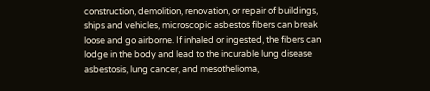construction, demolition, renovation, or repair of buildings, ships and vehicles, microscopic asbestos fibers can break loose and go airborne. If inhaled or ingested, the fibers can lodge in the body and lead to the incurable lung disease asbestosis, lung cancer, and mesothelioma,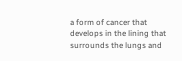a form of cancer that develops in the lining that surrounds the lungs and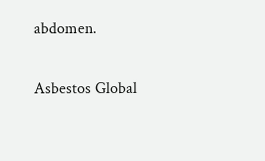abdomen.

Asbestos Global